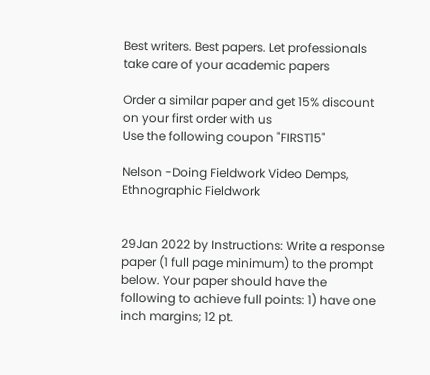Best writers. Best papers. Let professionals take care of your academic papers

Order a similar paper and get 15% discount on your first order with us
Use the following coupon "FIRST15"

Nelson -Doing Fieldwork Video Demps, Ethnographic Fieldwork


29Jan 2022 by Instructions: Write a response paper (1 full page minimum) to the prompt below. Your paper should have the following to achieve full points: 1) have one inch margins; 12 pt.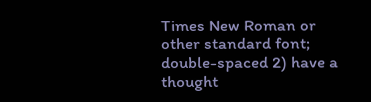Times New Roman or other standard font; double-spaced 2) have a thought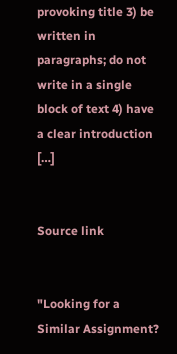provoking title 3) be written in paragraphs; do not write in a single block of text 4) have a clear introduction […]


Source link


"Looking for a Similar Assignment?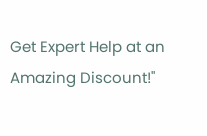Get Expert Help at an Amazing Discount!"